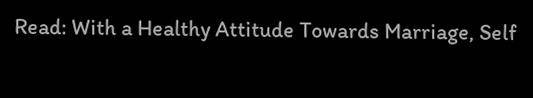Read: With a Healthy Attitude Towards Marriage, Self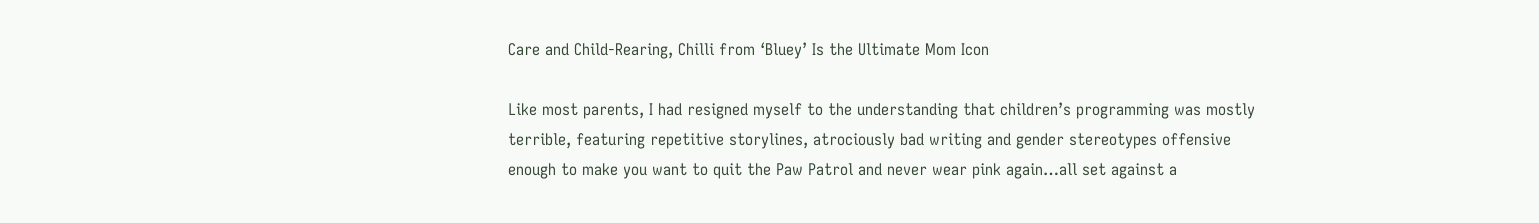Care and Child-Rearing, Chilli from ‘Bluey’ Is the Ultimate Mom Icon

Like most parents, I had resigned myself to the understanding that children’s programming was mostly terrible, featuring repetitive storylines, atrociously bad writing and gender stereotypes offensive enough to make you want to quit the Paw Patrol and never wear pink again…all set against a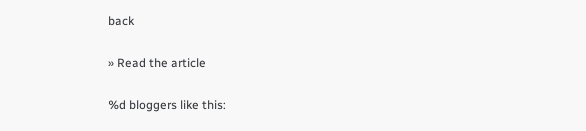back

» Read the article

%d bloggers like this: